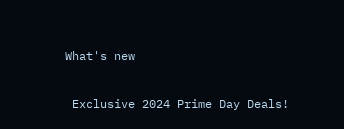What's new

 Exclusive 2024 Prime Day Deals!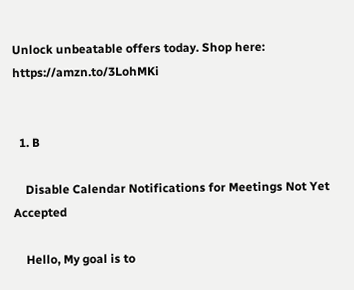Unlock unbeatable offers today. Shop here: https://amzn.to/3LohMKi


  1. B

    Disable Calendar Notifications for Meetings Not Yet Accepted

    Hello, My goal is to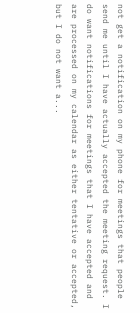not get a notification on my phone for meetings that people send me until I have actually accepted the meeting request. I do want notifications for meetings that I have accepted and are processed on my calendar as either tentative or accepted, but I do not want a...